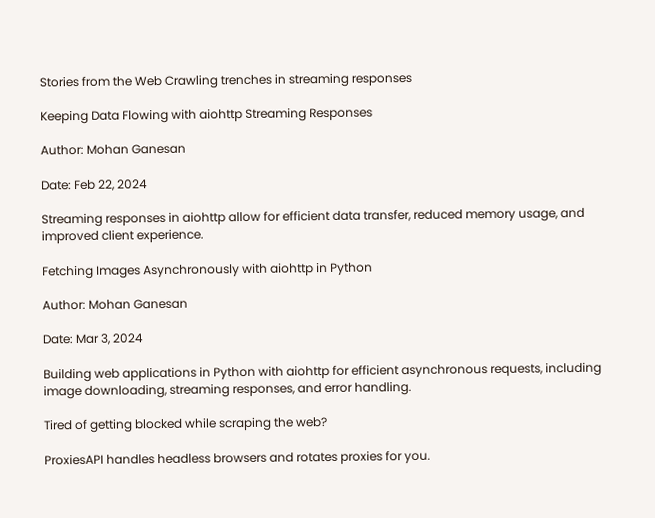Stories from the Web Crawling trenches in streaming responses

Keeping Data Flowing with aiohttp Streaming Responses

Author: Mohan Ganesan

Date: Feb 22, 2024

Streaming responses in aiohttp allow for efficient data transfer, reduced memory usage, and improved client experience.

Fetching Images Asynchronously with aiohttp in Python

Author: Mohan Ganesan

Date: Mar 3, 2024

Building web applications in Python with aiohttp for efficient asynchronous requests, including image downloading, streaming responses, and error handling.

Tired of getting blocked while scraping the web?

ProxiesAPI handles headless browsers and rotates proxies for you.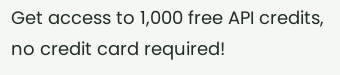Get access to 1,000 free API credits, no credit card required!